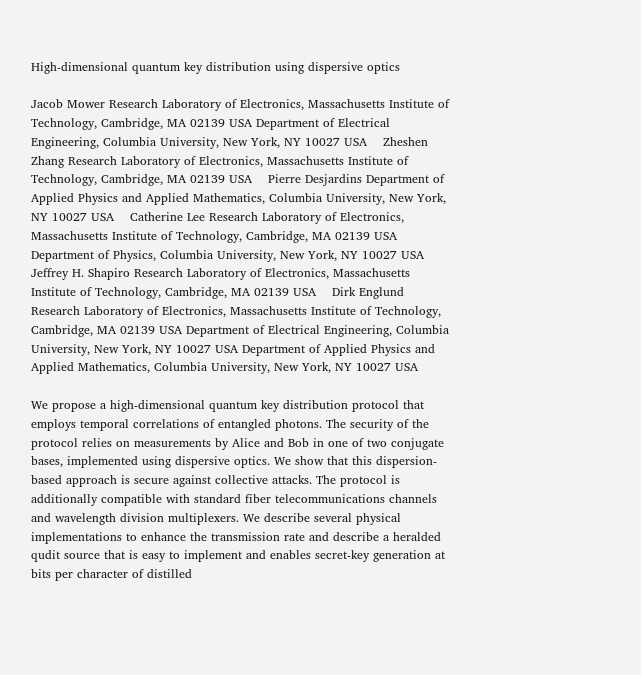High-dimensional quantum key distribution using dispersive optics

Jacob Mower Research Laboratory of Electronics, Massachusetts Institute of Technology, Cambridge, MA 02139 USA Department of Electrical Engineering, Columbia University, New York, NY 10027 USA    Zheshen Zhang Research Laboratory of Electronics, Massachusetts Institute of Technology, Cambridge, MA 02139 USA    Pierre Desjardins Department of Applied Physics and Applied Mathematics, Columbia University, New York, NY 10027 USA    Catherine Lee Research Laboratory of Electronics, Massachusetts Institute of Technology, Cambridge, MA 02139 USA Department of Physics, Columbia University, New York, NY 10027 USA    Jeffrey H. Shapiro Research Laboratory of Electronics, Massachusetts Institute of Technology, Cambridge, MA 02139 USA    Dirk Englund Research Laboratory of Electronics, Massachusetts Institute of Technology, Cambridge, MA 02139 USA Department of Electrical Engineering, Columbia University, New York, NY 10027 USA Department of Applied Physics and Applied Mathematics, Columbia University, New York, NY 10027 USA

We propose a high-dimensional quantum key distribution protocol that employs temporal correlations of entangled photons. The security of the protocol relies on measurements by Alice and Bob in one of two conjugate bases, implemented using dispersive optics. We show that this dispersion-based approach is secure against collective attacks. The protocol is additionally compatible with standard fiber telecommunications channels and wavelength division multiplexers. We describe several physical implementations to enhance the transmission rate and describe a heralded qudit source that is easy to implement and enables secret-key generation at bits per character of distilled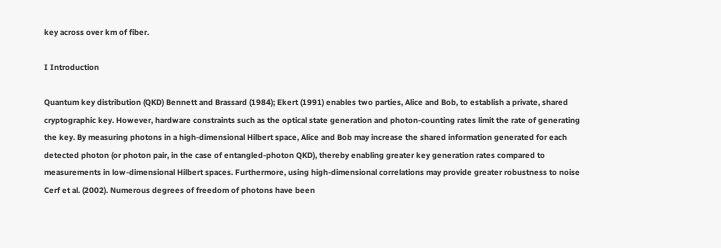key across over km of fiber.

I Introduction

Quantum key distribution (QKD) Bennett and Brassard (1984); Ekert (1991) enables two parties, Alice and Bob, to establish a private, shared cryptographic key. However, hardware constraints such as the optical state generation and photon-counting rates limit the rate of generating the key. By measuring photons in a high-dimensional Hilbert space, Alice and Bob may increase the shared information generated for each detected photon (or photon pair, in the case of entangled-photon QKD), thereby enabling greater key generation rates compared to measurements in low-dimensional Hilbert spaces. Furthermore, using high-dimensional correlations may provide greater robustness to noise Cerf et al. (2002). Numerous degrees of freedom of photons have been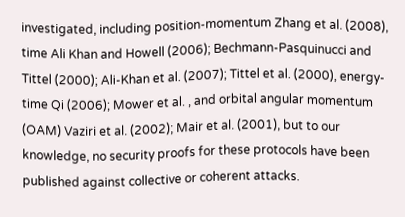investigated, including position-momentum Zhang et al. (2008), time Ali Khan and Howell (2006); Bechmann-Pasquinucci and Tittel (2000); Ali-Khan et al. (2007); Tittel et al. (2000), energy-time Qi (2006); Mower et al. , and orbital angular momentum (OAM) Vaziri et al. (2002); Mair et al. (2001), but to our knowledge, no security proofs for these protocols have been published against collective or coherent attacks.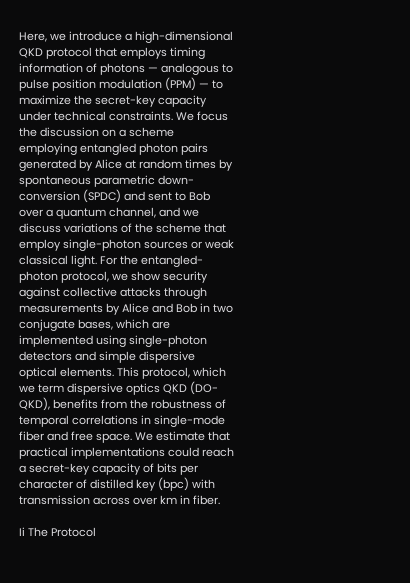Here, we introduce a high-dimensional QKD protocol that employs timing information of photons — analogous to pulse position modulation (PPM) — to maximize the secret-key capacity under technical constraints. We focus the discussion on a scheme employing entangled photon pairs generated by Alice at random times by spontaneous parametric down-conversion (SPDC) and sent to Bob over a quantum channel, and we discuss variations of the scheme that employ single-photon sources or weak classical light. For the entangled-photon protocol, we show security against collective attacks through measurements by Alice and Bob in two conjugate bases, which are implemented using single-photon detectors and simple dispersive optical elements. This protocol, which we term dispersive optics QKD (DO-QKD), benefits from the robustness of temporal correlations in single-mode fiber and free space. We estimate that practical implementations could reach a secret-key capacity of bits per character of distilled key (bpc) with transmission across over km in fiber.

Ii The Protocol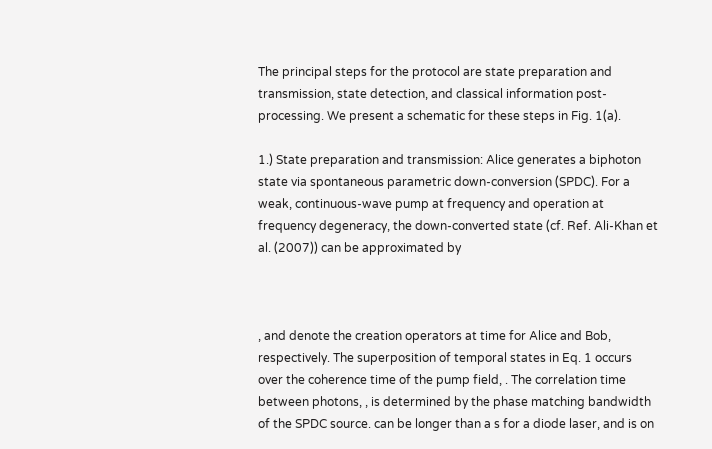The principal steps for the protocol are state preparation and transmission, state detection, and classical information post-processing. We present a schematic for these steps in Fig. 1(a).

1.) State preparation and transmission: Alice generates a biphoton state via spontaneous parametric down-conversion (SPDC). For a weak, continuous-wave pump at frequency and operation at frequency degeneracy, the down-converted state (cf. Ref. Ali-Khan et al. (2007)) can be approximated by



, and denote the creation operators at time for Alice and Bob, respectively. The superposition of temporal states in Eq. 1 occurs over the coherence time of the pump field, . The correlation time between photons, , is determined by the phase matching bandwidth of the SPDC source. can be longer than a s for a diode laser, and is on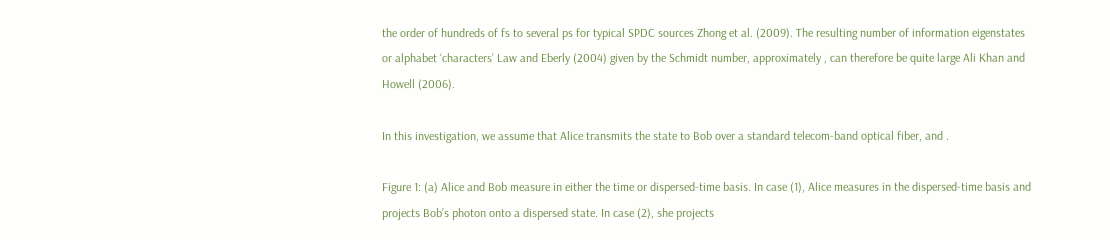the order of hundreds of fs to several ps for typical SPDC sources Zhong et al. (2009). The resulting number of information eigenstates or alphabet ‘characters’ Law and Eberly (2004) given by the Schmidt number, approximately , can therefore be quite large Ali Khan and Howell (2006).

In this investigation, we assume that Alice transmits the state to Bob over a standard telecom-band optical fiber, and .

Figure 1: (a) Alice and Bob measure in either the time or dispersed-time basis. In case (1), Alice measures in the dispersed-time basis and projects Bob’s photon onto a dispersed state. In case (2), she projects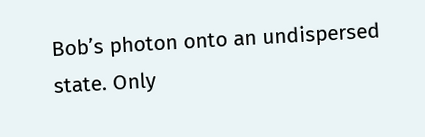Bob’s photon onto an undispersed state. Only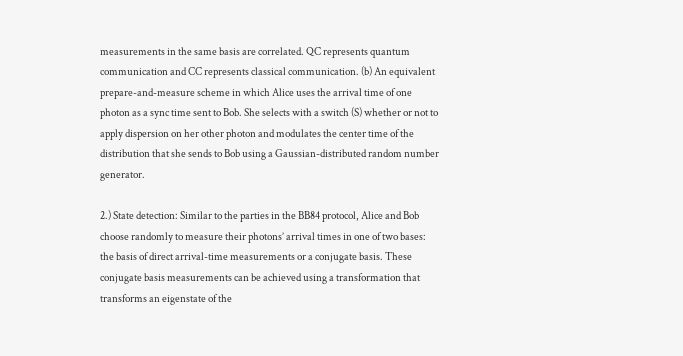measurements in the same basis are correlated. QC represents quantum communication and CC represents classical communication. (b) An equivalent prepare-and-measure scheme in which Alice uses the arrival time of one photon as a sync time sent to Bob. She selects with a switch (S) whether or not to apply dispersion on her other photon and modulates the center time of the distribution that she sends to Bob using a Gaussian-distributed random number generator.

2.) State detection: Similar to the parties in the BB84 protocol, Alice and Bob choose randomly to measure their photons’ arrival times in one of two bases: the basis of direct arrival-time measurements or a conjugate basis. These conjugate basis measurements can be achieved using a transformation that transforms an eigenstate of the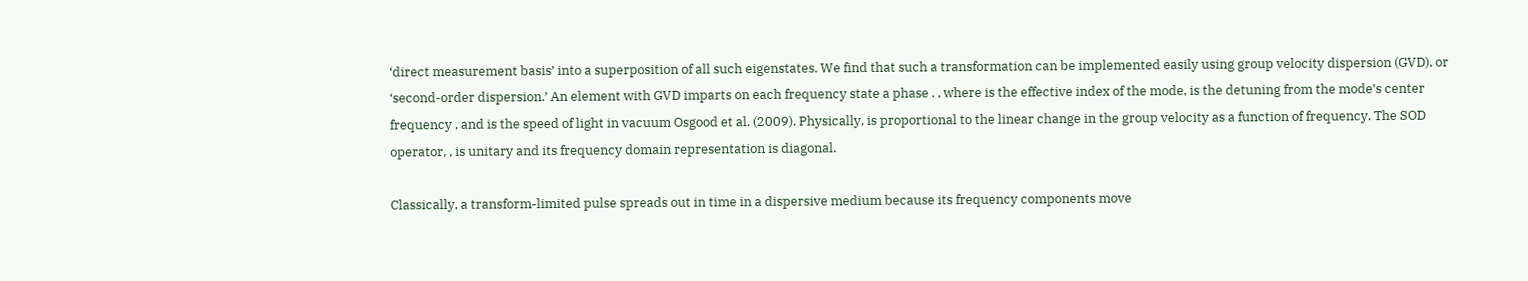‘direct measurement basis’ into a superposition of all such eigenstates. We find that such a transformation can be implemented easily using group velocity dispersion (GVD), or ‘second-order dispersion.’ An element with GVD imparts on each frequency state a phase . , where is the effective index of the mode, is the detuning from the mode’s center frequency , and is the speed of light in vacuum Osgood et al. (2009). Physically, is proportional to the linear change in the group velocity as a function of frequency. The SOD operator, , is unitary and its frequency domain representation is diagonal.

Classically, a transform-limited pulse spreads out in time in a dispersive medium because its frequency components move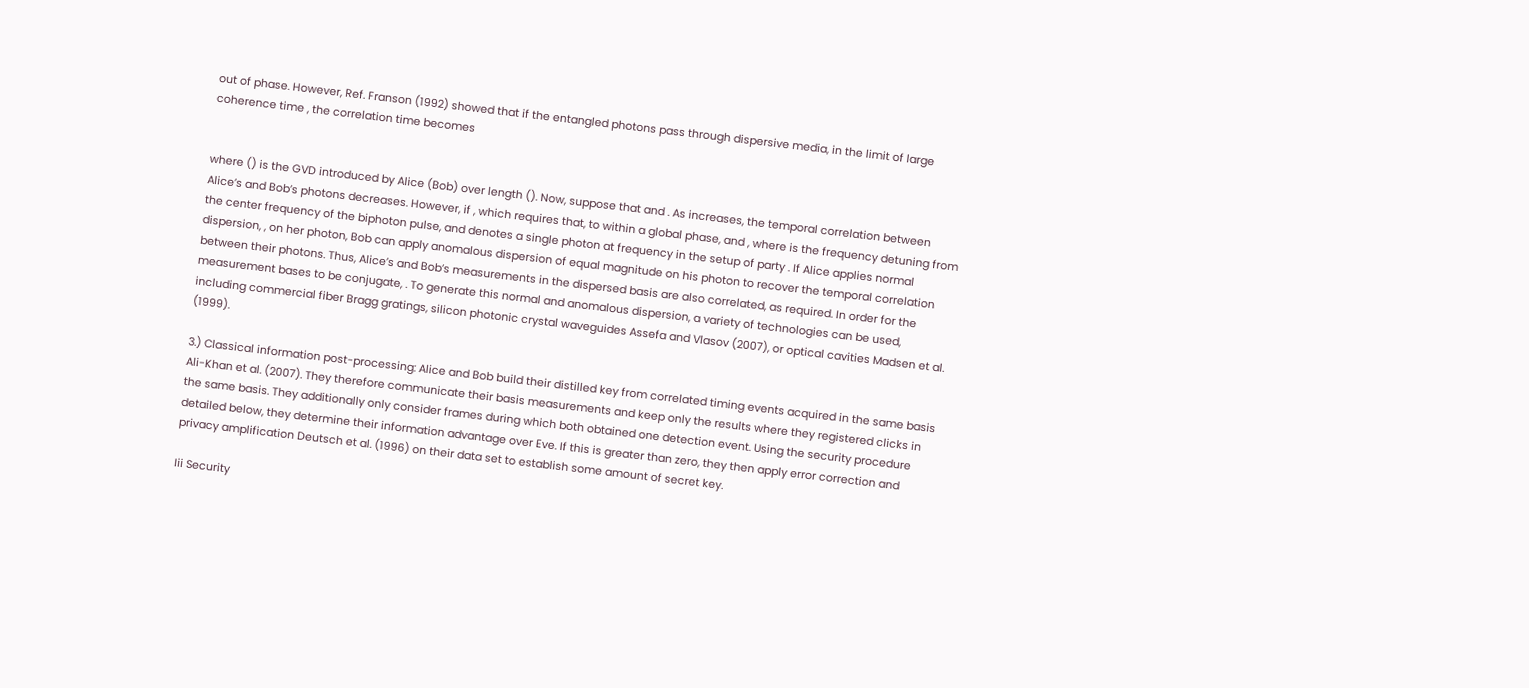out of phase. However, Ref. Franson (1992) showed that if the entangled photons pass through dispersive media, in the limit of large coherence time , the correlation time becomes


where () is the GVD introduced by Alice (Bob) over length (). Now, suppose that and . As increases, the temporal correlation between Alice’s and Bob’s photons decreases. However, if , which requires that, to within a global phase, and , where is the frequency detuning from the center frequency of the biphoton pulse, and denotes a single photon at frequency in the setup of party . If Alice applies normal dispersion, , on her photon, Bob can apply anomalous dispersion of equal magnitude on his photon to recover the temporal correlation between their photons. Thus, Alice’s and Bob’s measurements in the dispersed basis are also correlated, as required. In order for the measurement bases to be conjugate, . To generate this normal and anomalous dispersion, a variety of technologies can be used, including commercial fiber Bragg gratings, silicon photonic crystal waveguides Assefa and Vlasov (2007), or optical cavities Madsen et al. (1999).

3.) Classical information post-processing: Alice and Bob build their distilled key from correlated timing events acquired in the same basis Ali-Khan et al. (2007). They therefore communicate their basis measurements and keep only the results where they registered clicks in the same basis. They additionally only consider frames during which both obtained one detection event. Using the security procedure detailed below, they determine their information advantage over Eve. If this is greater than zero, they then apply error correction and privacy amplification Deutsch et al. (1996) on their data set to establish some amount of secret key.

Iii Security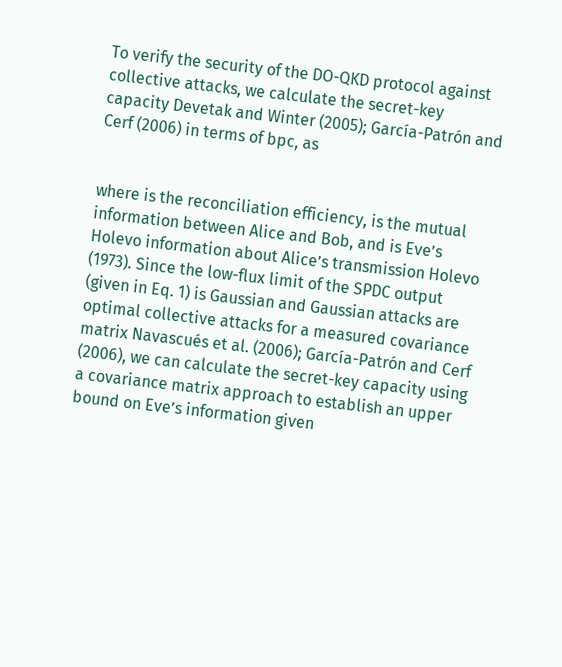To verify the security of the DO-QKD protocol against collective attacks, we calculate the secret-key capacity Devetak and Winter (2005); García-Patrón and Cerf (2006) in terms of bpc, as


where is the reconciliation efficiency, is the mutual information between Alice and Bob, and is Eve’s Holevo information about Alice’s transmission Holevo (1973). Since the low-flux limit of the SPDC output (given in Eq. 1) is Gaussian and Gaussian attacks are optimal collective attacks for a measured covariance matrix Navascués et al. (2006); García-Patrón and Cerf (2006), we can calculate the secret-key capacity using a covariance matrix approach to establish an upper bound on Eve’s information given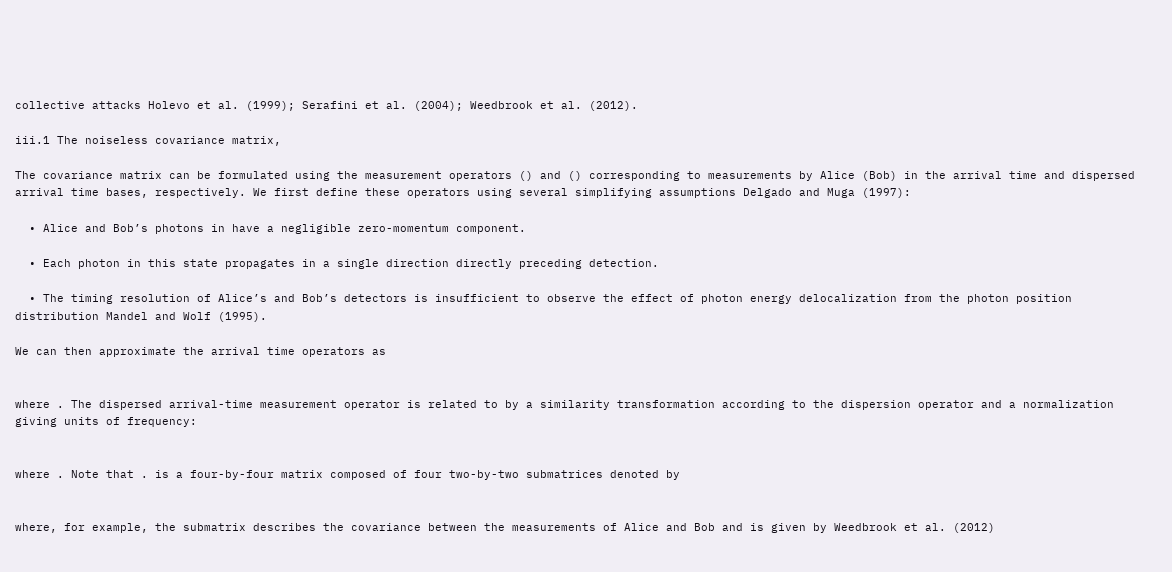collective attacks Holevo et al. (1999); Serafini et al. (2004); Weedbrook et al. (2012).

iii.1 The noiseless covariance matrix,

The covariance matrix can be formulated using the measurement operators () and () corresponding to measurements by Alice (Bob) in the arrival time and dispersed arrival time bases, respectively. We first define these operators using several simplifying assumptions Delgado and Muga (1997):

  • Alice and Bob’s photons in have a negligible zero-momentum component.

  • Each photon in this state propagates in a single direction directly preceding detection.

  • The timing resolution of Alice’s and Bob’s detectors is insufficient to observe the effect of photon energy delocalization from the photon position distribution Mandel and Wolf (1995).

We can then approximate the arrival time operators as


where . The dispersed arrival-time measurement operator is related to by a similarity transformation according to the dispersion operator and a normalization giving units of frequency:


where . Note that . is a four-by-four matrix composed of four two-by-two submatrices denoted by


where, for example, the submatrix describes the covariance between the measurements of Alice and Bob and is given by Weedbrook et al. (2012)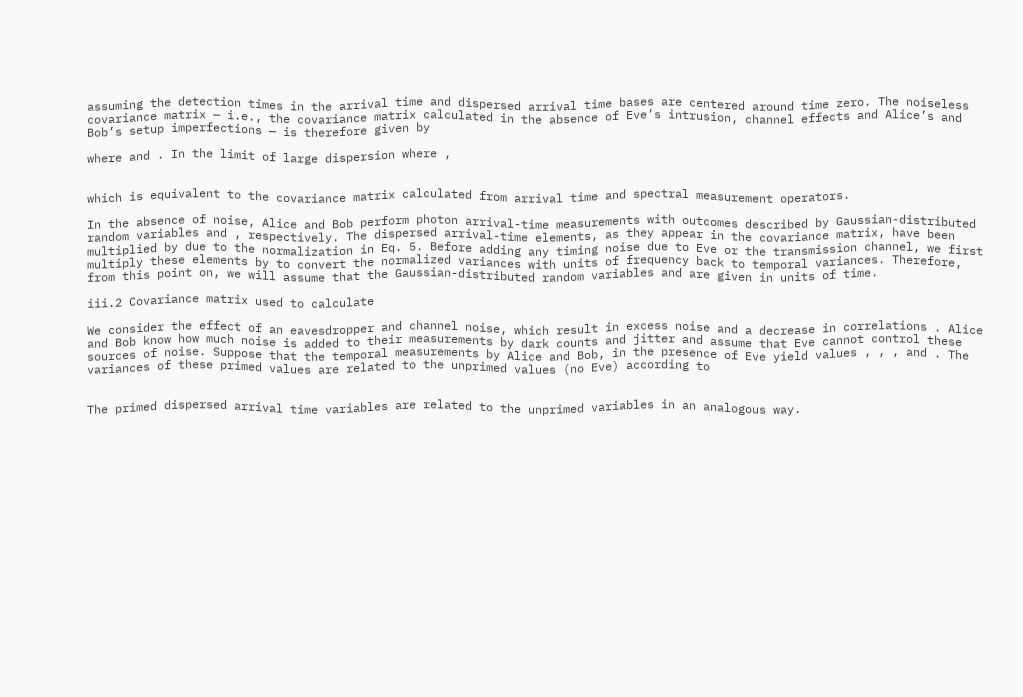assuming the detection times in the arrival time and dispersed arrival time bases are centered around time zero. The noiseless covariance matrix — i.e., the covariance matrix calculated in the absence of Eve’s intrusion, channel effects and Alice’s and Bob’s setup imperfections — is therefore given by

where and . In the limit of large dispersion where ,


which is equivalent to the covariance matrix calculated from arrival time and spectral measurement operators.

In the absence of noise, Alice and Bob perform photon arrival-time measurements with outcomes described by Gaussian-distributed random variables and , respectively. The dispersed arrival-time elements, as they appear in the covariance matrix, have been multiplied by due to the normalization in Eq. 5. Before adding any timing noise due to Eve or the transmission channel, we first multiply these elements by to convert the normalized variances with units of frequency back to temporal variances. Therefore, from this point on, we will assume that the Gaussian-distributed random variables and are given in units of time.

iii.2 Covariance matrix used to calculate

We consider the effect of an eavesdropper and channel noise, which result in excess noise and a decrease in correlations . Alice and Bob know how much noise is added to their measurements by dark counts and jitter and assume that Eve cannot control these sources of noise. Suppose that the temporal measurements by Alice and Bob, in the presence of Eve yield values , , , and . The variances of these primed values are related to the unprimed values (no Eve) according to


The primed dispersed arrival time variables are related to the unprimed variables in an analogous way.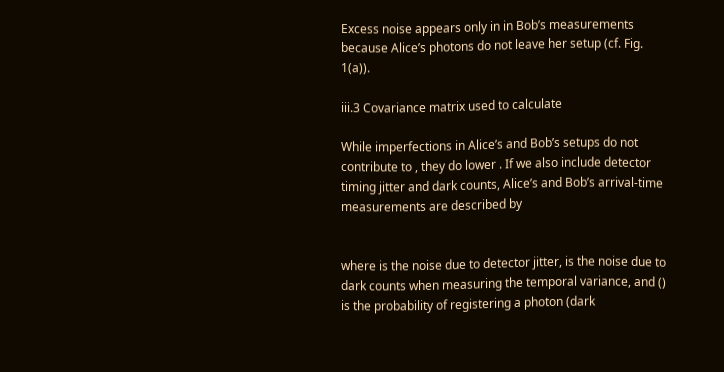Excess noise appears only in in Bob’s measurements because Alice’s photons do not leave her setup (cf. Fig. 1(a)).

iii.3 Covariance matrix used to calculate

While imperfections in Alice’s and Bob’s setups do not contribute to , they do lower . If we also include detector timing jitter and dark counts, Alice’s and Bob’s arrival-time measurements are described by


where is the noise due to detector jitter, is the noise due to dark counts when measuring the temporal variance, and () is the probability of registering a photon (dark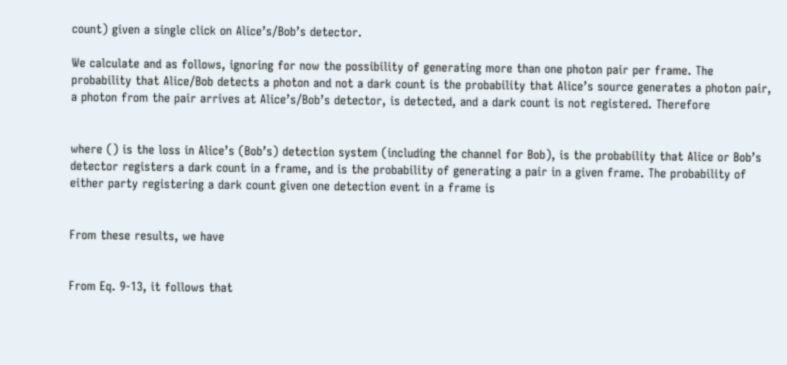count) given a single click on Alice’s/Bob’s detector.

We calculate and as follows, ignoring for now the possibility of generating more than one photon pair per frame. The probability that Alice/Bob detects a photon and not a dark count is the probability that Alice’s source generates a photon pair, a photon from the pair arrives at Alice’s/Bob’s detector, is detected, and a dark count is not registered. Therefore


where () is the loss in Alice’s (Bob’s) detection system (including the channel for Bob), is the probability that Alice or Bob’s detector registers a dark count in a frame, and is the probability of generating a pair in a given frame. The probability of either party registering a dark count given one detection event in a frame is


From these results, we have


From Eq. 9-13, it follows that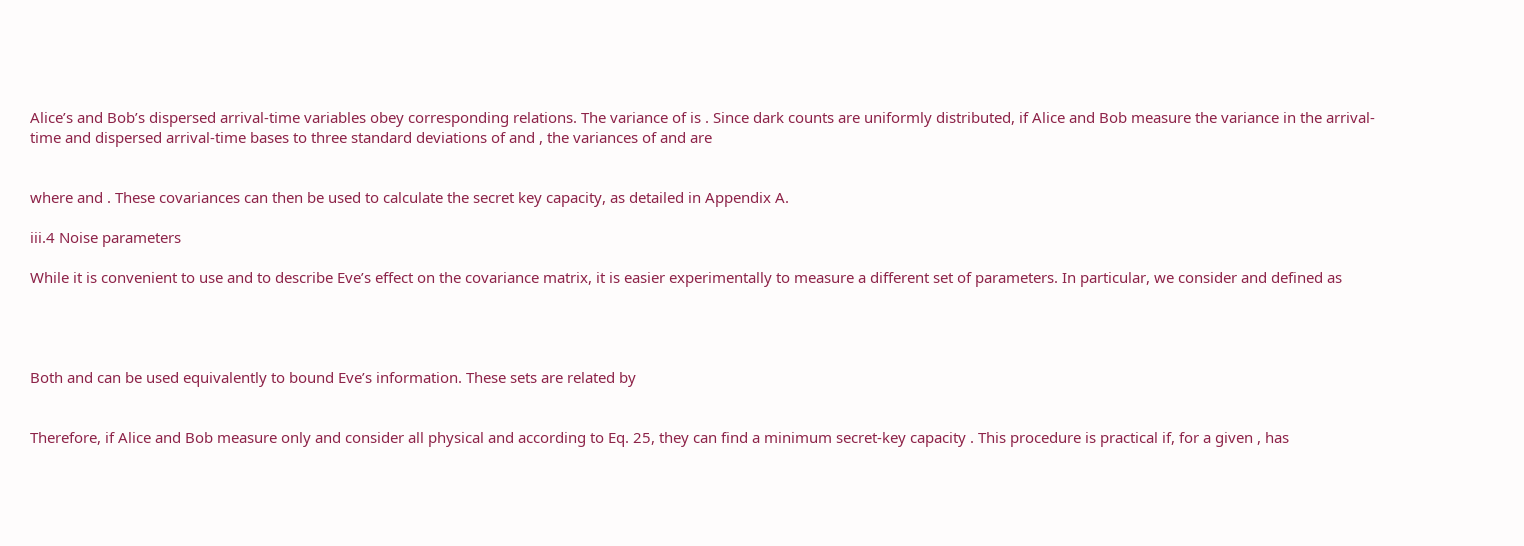Alice’s and Bob’s dispersed arrival-time variables obey corresponding relations. The variance of is . Since dark counts are uniformly distributed, if Alice and Bob measure the variance in the arrival-time and dispersed arrival-time bases to three standard deviations of and , the variances of and are


where and . These covariances can then be used to calculate the secret key capacity, as detailed in Appendix A.

iii.4 Noise parameters

While it is convenient to use and to describe Eve’s effect on the covariance matrix, it is easier experimentally to measure a different set of parameters. In particular, we consider and defined as




Both and can be used equivalently to bound Eve’s information. These sets are related by


Therefore, if Alice and Bob measure only and consider all physical and according to Eq. 25, they can find a minimum secret-key capacity . This procedure is practical if, for a given , has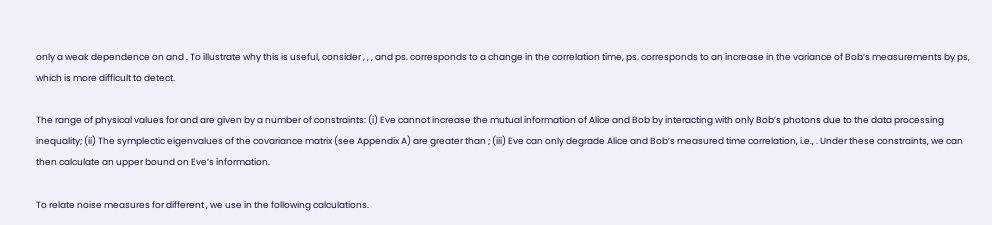only a weak dependence on and . To illustrate why this is useful, consider , , , and ps. corresponds to a change in the correlation time, ps. corresponds to an increase in the variance of Bob’s measurements by ps, which is more difficult to detect.

The range of physical values for and are given by a number of constraints: (i) Eve cannot increase the mutual information of Alice and Bob by interacting with only Bob’s photons due to the data processing inequality; (ii) The symplectic eigenvalues of the covariance matrix (see Appendix A) are greater than ; (iii) Eve can only degrade Alice and Bob’s measured time correlation, i.e., . Under these constraints, we can then calculate an upper bound on Eve’s information.

To relate noise measures for different , we use in the following calculations.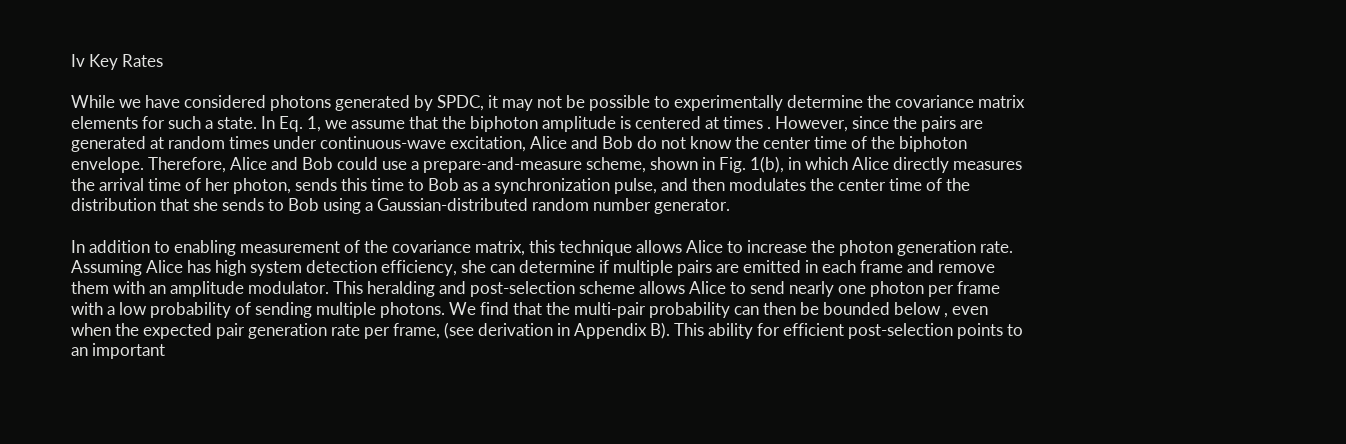Iv Key Rates

While we have considered photons generated by SPDC, it may not be possible to experimentally determine the covariance matrix elements for such a state. In Eq. 1, we assume that the biphoton amplitude is centered at times . However, since the pairs are generated at random times under continuous-wave excitation, Alice and Bob do not know the center time of the biphoton envelope. Therefore, Alice and Bob could use a prepare-and-measure scheme, shown in Fig. 1(b), in which Alice directly measures the arrival time of her photon, sends this time to Bob as a synchronization pulse, and then modulates the center time of the distribution that she sends to Bob using a Gaussian-distributed random number generator.

In addition to enabling measurement of the covariance matrix, this technique allows Alice to increase the photon generation rate. Assuming Alice has high system detection efficiency, she can determine if multiple pairs are emitted in each frame and remove them with an amplitude modulator. This heralding and post-selection scheme allows Alice to send nearly one photon per frame with a low probability of sending multiple photons. We find that the multi-pair probability can then be bounded below , even when the expected pair generation rate per frame, (see derivation in Appendix B). This ability for efficient post-selection points to an important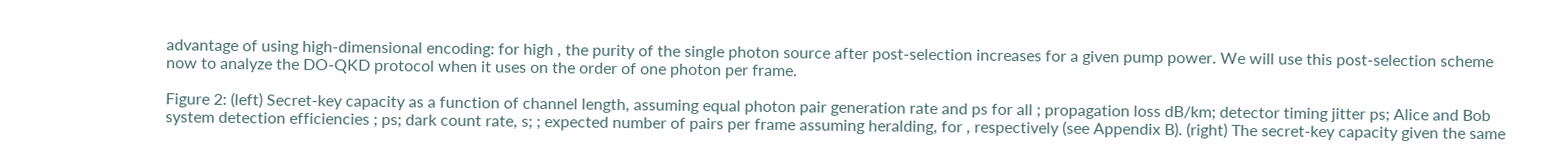advantage of using high-dimensional encoding: for high , the purity of the single photon source after post-selection increases for a given pump power. We will use this post-selection scheme now to analyze the DO-QKD protocol when it uses on the order of one photon per frame.

Figure 2: (left) Secret-key capacity as a function of channel length, assuming equal photon pair generation rate and ps for all ; propagation loss dB/km; detector timing jitter ps; Alice and Bob system detection efficiencies ; ps; dark count rate, s; ; expected number of pairs per frame assuming heralding, for , respectively (see Appendix B). (right) The secret-key capacity given the same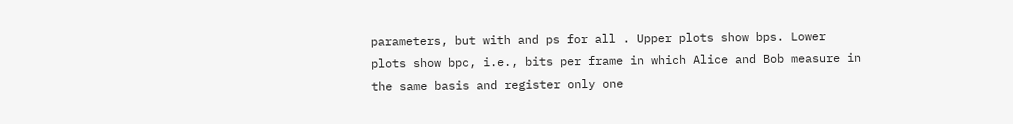parameters, but with and ps for all . Upper plots show bps. Lower plots show bpc, i.e., bits per frame in which Alice and Bob measure in the same basis and register only one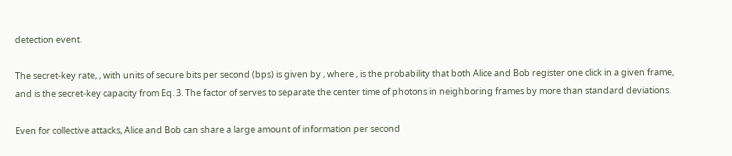detection event.

The secret-key rate, , with units of secure bits per second (bps) is given by , where , is the probability that both Alice and Bob register one click in a given frame, and is the secret-key capacity from Eq. 3. The factor of serves to separate the center time of photons in neighboring frames by more than standard deviations.

Even for collective attacks, Alice and Bob can share a large amount of information per second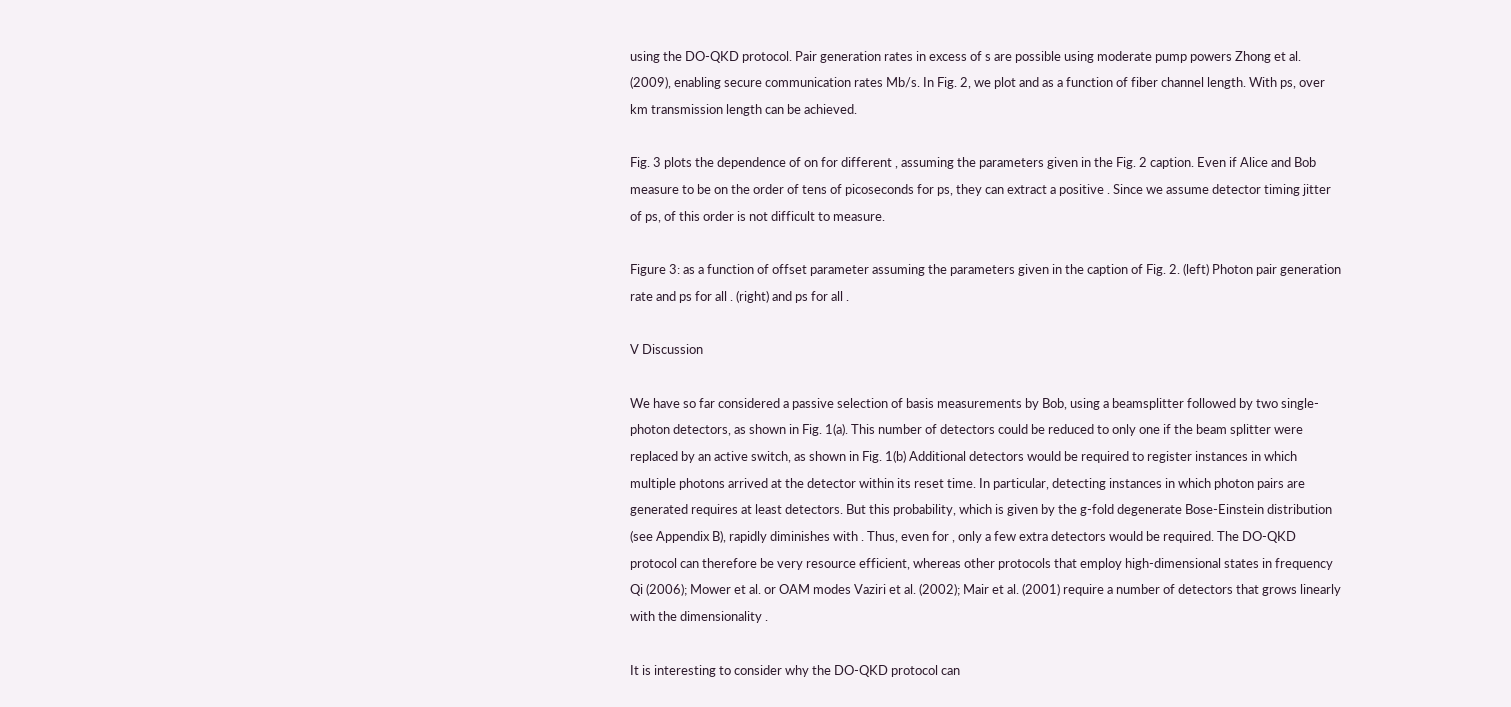using the DO-QKD protocol. Pair generation rates in excess of s are possible using moderate pump powers Zhong et al. (2009), enabling secure communication rates Mb/s. In Fig. 2, we plot and as a function of fiber channel length. With ps, over km transmission length can be achieved.

Fig. 3 plots the dependence of on for different , assuming the parameters given in the Fig. 2 caption. Even if Alice and Bob measure to be on the order of tens of picoseconds for ps, they can extract a positive . Since we assume detector timing jitter of ps, of this order is not difficult to measure.

Figure 3: as a function of offset parameter assuming the parameters given in the caption of Fig. 2. (left) Photon pair generation rate and ps for all . (right) and ps for all .

V Discussion

We have so far considered a passive selection of basis measurements by Bob, using a beamsplitter followed by two single-photon detectors, as shown in Fig. 1(a). This number of detectors could be reduced to only one if the beam splitter were replaced by an active switch, as shown in Fig. 1(b) Additional detectors would be required to register instances in which multiple photons arrived at the detector within its reset time. In particular, detecting instances in which photon pairs are generated requires at least detectors. But this probability, which is given by the g-fold degenerate Bose-Einstein distribution (see Appendix B), rapidly diminishes with . Thus, even for , only a few extra detectors would be required. The DO-QKD protocol can therefore be very resource efficient, whereas other protocols that employ high-dimensional states in frequency Qi (2006); Mower et al. or OAM modes Vaziri et al. (2002); Mair et al. (2001) require a number of detectors that grows linearly with the dimensionality .

It is interesting to consider why the DO-QKD protocol can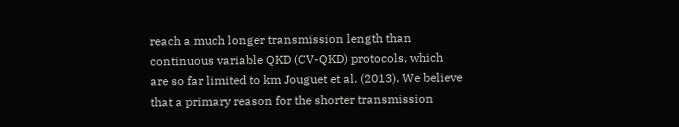reach a much longer transmission length than continuous variable QKD (CV-QKD) protocols, which are so far limited to km Jouguet et al. (2013). We believe that a primary reason for the shorter transmission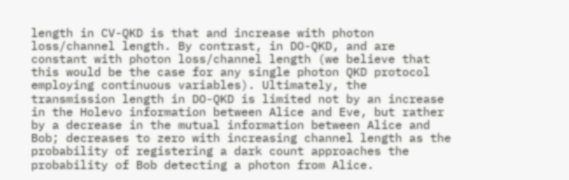length in CV-QKD is that and increase with photon loss/channel length. By contrast, in DO-QKD, and are constant with photon loss/channel length (we believe that this would be the case for any single photon QKD protocol employing continuous variables). Ultimately, the transmission length in DO-QKD is limited not by an increase in the Holevo information between Alice and Eve, but rather by a decrease in the mutual information between Alice and Bob; decreases to zero with increasing channel length as the probability of registering a dark count approaches the probability of Bob detecting a photon from Alice.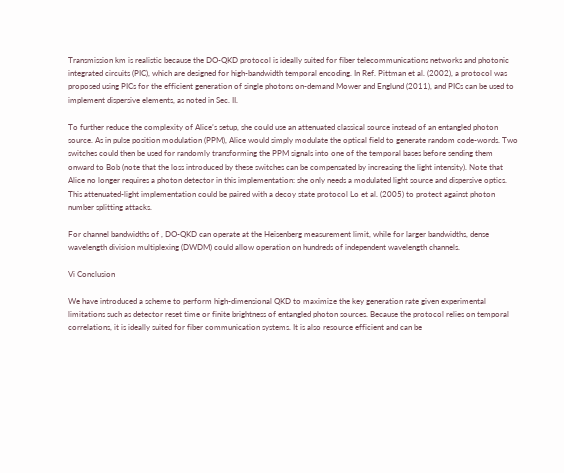Transmission km is realistic because the DO-QKD protocol is ideally suited for fiber telecommunications networks and photonic integrated circuits (PIC), which are designed for high-bandwidth temporal encoding. In Ref. Pittman et al. (2002), a protocol was proposed using PICs for the efficient generation of single photons on-demand Mower and Englund (2011), and PICs can be used to implement dispersive elements, as noted in Sec. II.

To further reduce the complexity of Alice’s setup, she could use an attenuated classical source instead of an entangled photon source. As in pulse position modulation (PPM), Alice would simply modulate the optical field to generate random code-words. Two switches could then be used for randomly transforming the PPM signals into one of the temporal bases before sending them onward to Bob (note that the loss introduced by these switches can be compensated by increasing the light intensity). Note that Alice no longer requires a photon detector in this implementation: she only needs a modulated light source and dispersive optics. This attenuated-light implementation could be paired with a decoy state protocol Lo et al. (2005) to protect against photon number splitting attacks.

For channel bandwidths of , DO-QKD can operate at the Heisenberg measurement limit, while for larger bandwidths, dense wavelength division multiplexing (DWDM) could allow operation on hundreds of independent wavelength channels.

Vi Conclusion

We have introduced a scheme to perform high-dimensional QKD to maximize the key generation rate given experimental limitations such as detector reset time or finite brightness of entangled photon sources. Because the protocol relies on temporal correlations, it is ideally suited for fiber communication systems. It is also resource efficient and can be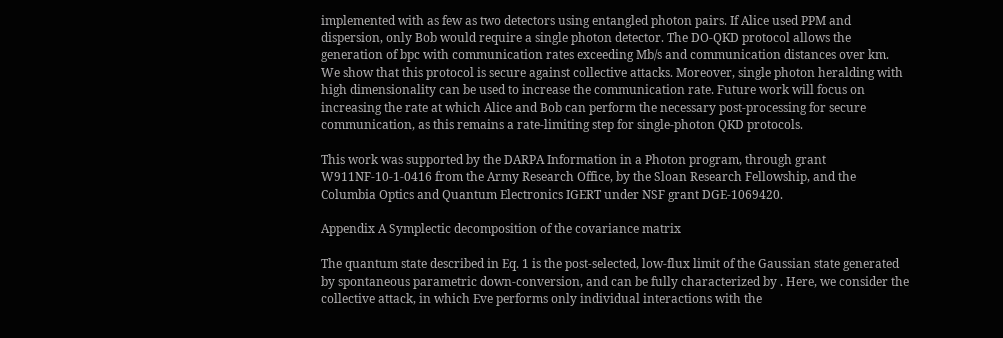implemented with as few as two detectors using entangled photon pairs. If Alice used PPM and dispersion, only Bob would require a single photon detector. The DO-QKD protocol allows the generation of bpc with communication rates exceeding Mb/s and communication distances over km. We show that this protocol is secure against collective attacks. Moreover, single photon heralding with high dimensionality can be used to increase the communication rate. Future work will focus on increasing the rate at which Alice and Bob can perform the necessary post-processing for secure communication, as this remains a rate-limiting step for single-photon QKD protocols.

This work was supported by the DARPA Information in a Photon program, through grant W911NF-10-1-0416 from the Army Research Office, by the Sloan Research Fellowship, and the Columbia Optics and Quantum Electronics IGERT under NSF grant DGE-1069420.

Appendix A Symplectic decomposition of the covariance matrix

The quantum state described in Eq. 1 is the post-selected, low-flux limit of the Gaussian state generated by spontaneous parametric down-conversion, and can be fully characterized by . Here, we consider the collective attack, in which Eve performs only individual interactions with the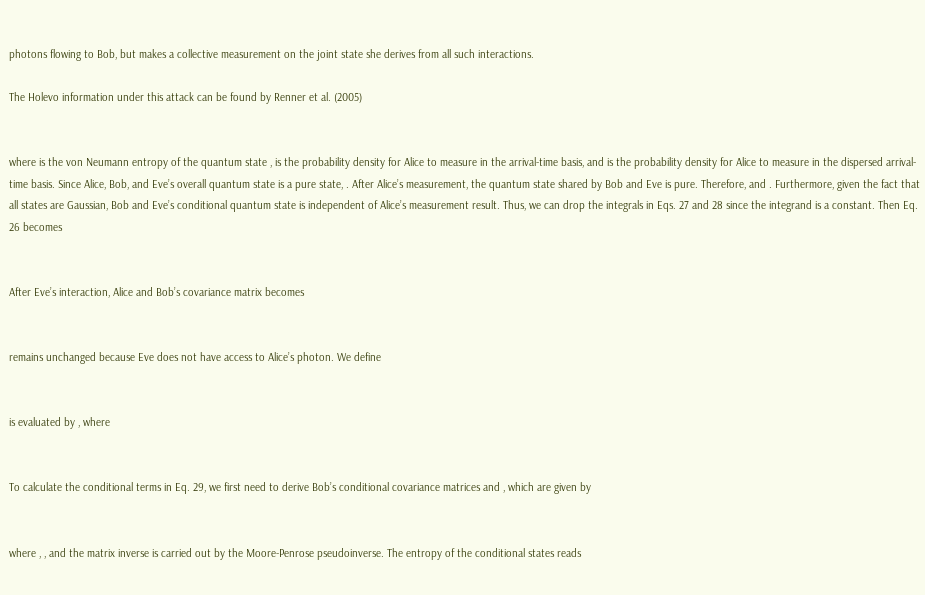photons flowing to Bob, but makes a collective measurement on the joint state she derives from all such interactions.

The Holevo information under this attack can be found by Renner et al. (2005)


where is the von Neumann entropy of the quantum state , is the probability density for Alice to measure in the arrival-time basis, and is the probability density for Alice to measure in the dispersed arrival-time basis. Since Alice, Bob, and Eve’s overall quantum state is a pure state, . After Alice’s measurement, the quantum state shared by Bob and Eve is pure. Therefore, and . Furthermore, given the fact that all states are Gaussian, Bob and Eve’s conditional quantum state is independent of Alice’s measurement result. Thus, we can drop the integrals in Eqs. 27 and 28 since the integrand is a constant. Then Eq. 26 becomes


After Eve’s interaction, Alice and Bob’s covariance matrix becomes


remains unchanged because Eve does not have access to Alice’s photon. We define


is evaluated by , where


To calculate the conditional terms in Eq. 29, we first need to derive Bob’s conditional covariance matrices and , which are given by


where , , and the matrix inverse is carried out by the Moore-Penrose pseudoinverse. The entropy of the conditional states reads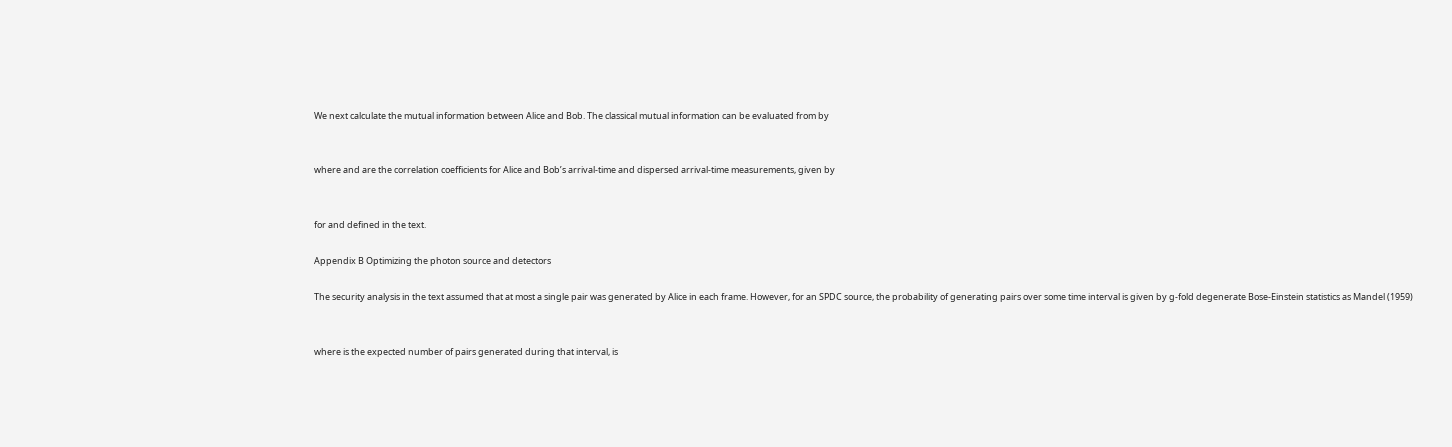We next calculate the mutual information between Alice and Bob. The classical mutual information can be evaluated from by


where and are the correlation coefficients for Alice and Bob’s arrival-time and dispersed arrival-time measurements, given by


for and defined in the text.

Appendix B Optimizing the photon source and detectors

The security analysis in the text assumed that at most a single pair was generated by Alice in each frame. However, for an SPDC source, the probability of generating pairs over some time interval is given by g-fold degenerate Bose-Einstein statistics as Mandel (1959)


where is the expected number of pairs generated during that interval, is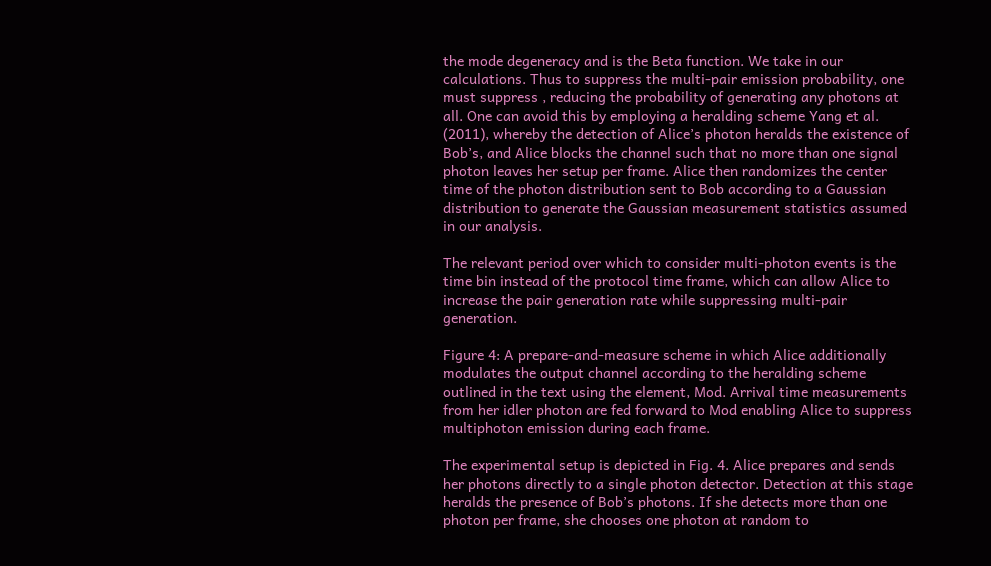the mode degeneracy and is the Beta function. We take in our calculations. Thus to suppress the multi-pair emission probability, one must suppress , reducing the probability of generating any photons at all. One can avoid this by employing a heralding scheme Yang et al. (2011), whereby the detection of Alice’s photon heralds the existence of Bob’s, and Alice blocks the channel such that no more than one signal photon leaves her setup per frame. Alice then randomizes the center time of the photon distribution sent to Bob according to a Gaussian distribution to generate the Gaussian measurement statistics assumed in our analysis.

The relevant period over which to consider multi-photon events is the time bin instead of the protocol time frame, which can allow Alice to increase the pair generation rate while suppressing multi-pair generation.

Figure 4: A prepare-and-measure scheme in which Alice additionally modulates the output channel according to the heralding scheme outlined in the text using the element, Mod. Arrival time measurements from her idler photon are fed forward to Mod enabling Alice to suppress multiphoton emission during each frame.

The experimental setup is depicted in Fig. 4. Alice prepares and sends her photons directly to a single photon detector. Detection at this stage heralds the presence of Bob’s photons. If she detects more than one photon per frame, she chooses one photon at random to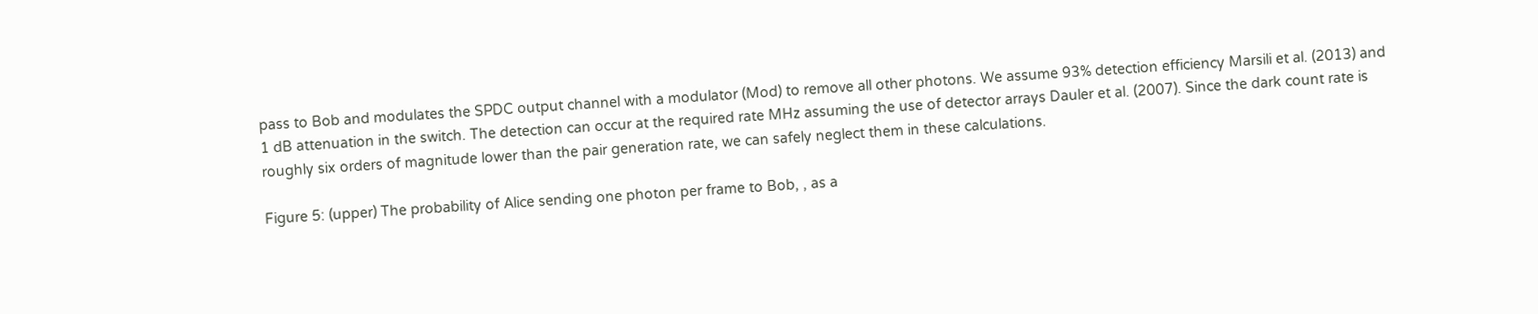pass to Bob and modulates the SPDC output channel with a modulator (Mod) to remove all other photons. We assume 93% detection efficiency Marsili et al. (2013) and 1 dB attenuation in the switch. The detection can occur at the required rate MHz assuming the use of detector arrays Dauler et al. (2007). Since the dark count rate is roughly six orders of magnitude lower than the pair generation rate, we can safely neglect them in these calculations.

Figure 5: (upper) The probability of Alice sending one photon per frame to Bob, , as a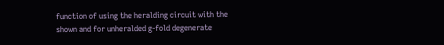function of using the heralding circuit with the shown and for unheralded g-fold degenerate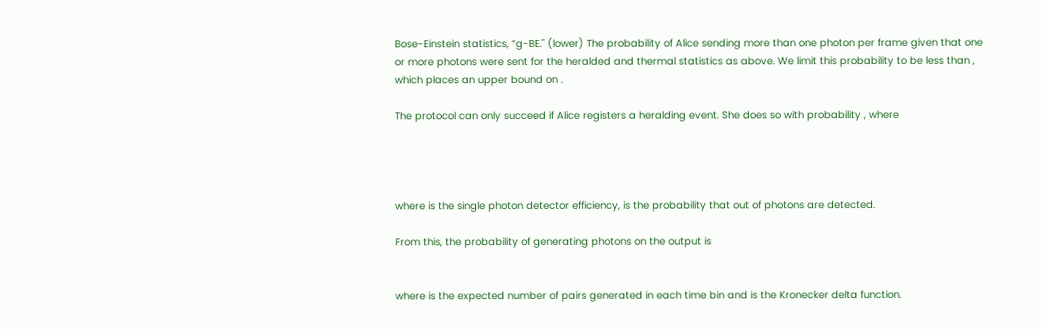Bose-Einstein statistics, “g-BE." (lower) The probability of Alice sending more than one photon per frame given that one or more photons were sent for the heralded and thermal statistics as above. We limit this probability to be less than , which places an upper bound on .

The protocol can only succeed if Alice registers a heralding event. She does so with probability , where




where is the single photon detector efficiency, is the probability that out of photons are detected.

From this, the probability of generating photons on the output is


where is the expected number of pairs generated in each time bin and is the Kronecker delta function.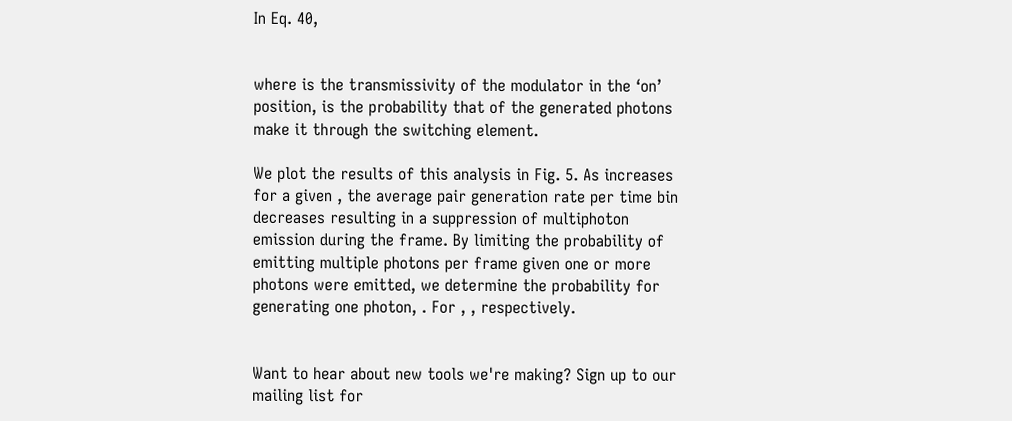In Eq. 40,


where is the transmissivity of the modulator in the ‘on’ position, is the probability that of the generated photons make it through the switching element.

We plot the results of this analysis in Fig. 5. As increases for a given , the average pair generation rate per time bin decreases resulting in a suppression of multiphoton emission during the frame. By limiting the probability of emitting multiple photons per frame given one or more photons were emitted, we determine the probability for generating one photon, . For , , respectively.


Want to hear about new tools we're making? Sign up to our mailing list for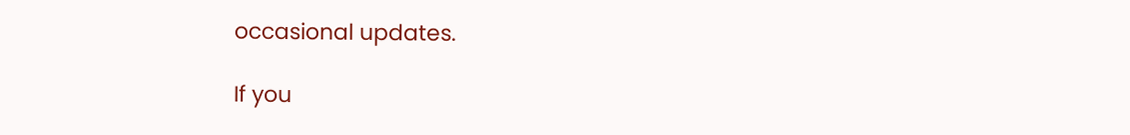occasional updates.

If you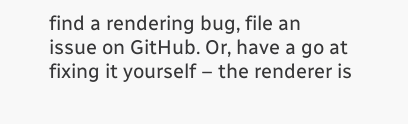find a rendering bug, file an issue on GitHub. Or, have a go at fixing it yourself – the renderer is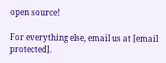open source!

For everything else, email us at [email protected].